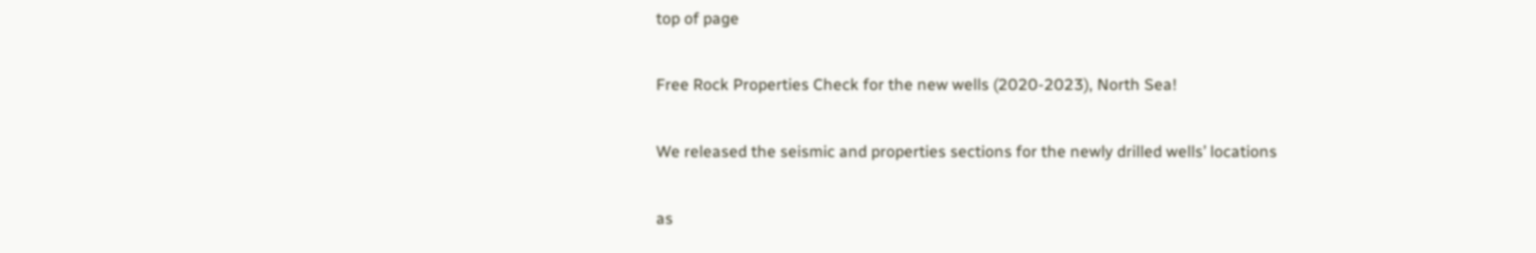top of page

Free Rock Properties Check for the new wells (2020-2023), North Sea!

We released the seismic and properties sections for the newly drilled wells’ locations

as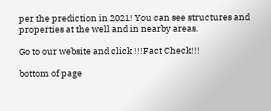per the prediction in 2021! You can see structures and properties at the well and in nearby areas.

Go to our website and click !!!Fact Check!!!

bottom of page